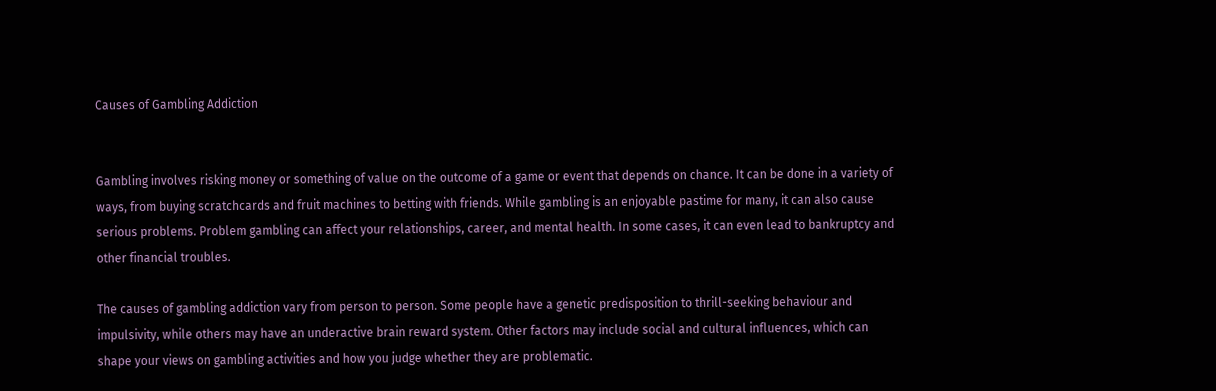Causes of Gambling Addiction


Gambling involves risking money or something of value on the outcome of a game or event that depends on chance. It can be done in a variety of ways, from buying scratchcards and fruit machines to betting with friends. While gambling is an enjoyable pastime for many, it can also cause serious problems. Problem gambling can affect your relationships, career, and mental health. In some cases, it can even lead to bankruptcy and other financial troubles.

The causes of gambling addiction vary from person to person. Some people have a genetic predisposition to thrill-seeking behaviour and impulsivity, while others may have an underactive brain reward system. Other factors may include social and cultural influences, which can shape your views on gambling activities and how you judge whether they are problematic.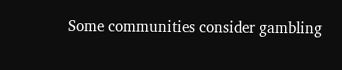Some communities consider gambling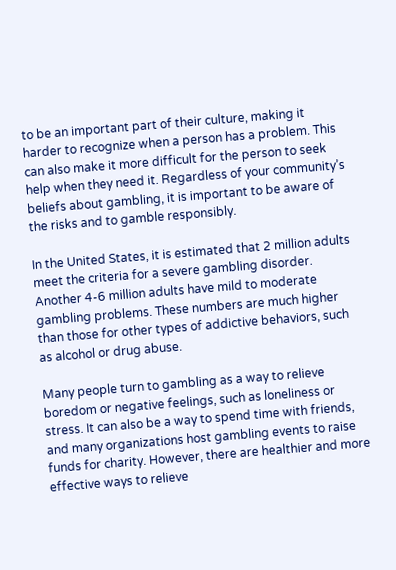to be an important part of their culture, making it harder to recognize when a person has a problem. This can also make it more difficult for the person to seek help when they need it. Regardless of your community’s beliefs about gambling, it is important to be aware of the risks and to gamble responsibly.

In the United States, it is estimated that 2 million adults meet the criteria for a severe gambling disorder. Another 4-6 million adults have mild to moderate gambling problems. These numbers are much higher than those for other types of addictive behaviors, such as alcohol or drug abuse.

Many people turn to gambling as a way to relieve boredom or negative feelings, such as loneliness or stress. It can also be a way to spend time with friends, and many organizations host gambling events to raise funds for charity. However, there are healthier and more effective ways to relieve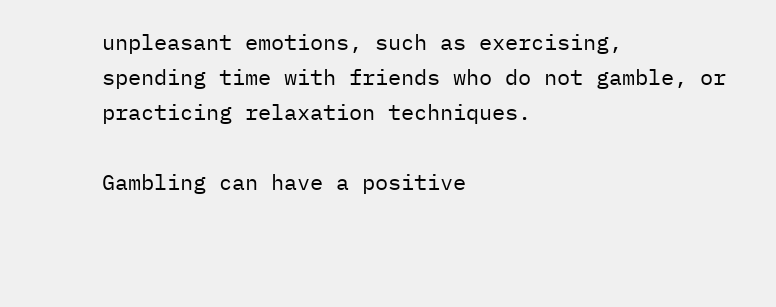unpleasant emotions, such as exercising, spending time with friends who do not gamble, or practicing relaxation techniques.

Gambling can have a positive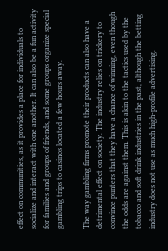effect on communities, as it provides a place for individuals to socialize and interact with one another. It can also be a fun activity for families and groups of friends, and some groups organize special gambling trips to casinos located a few hours away.

The way gambling firms promote their products can also have a detrimental effect on society. The industry relies on trickery to convince punters that they have a chance of winning, even though the odds are against them. This is akin to the tactics used by the tobacco and soft drink industries in the past, although the betting industry does not use as much high-profile advertising.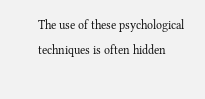The use of these psychological techniques is often hidden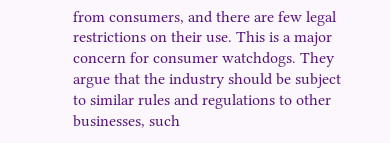from consumers, and there are few legal restrictions on their use. This is a major concern for consumer watchdogs. They argue that the industry should be subject to similar rules and regulations to other businesses, such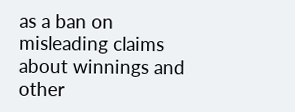as a ban on misleading claims about winnings and other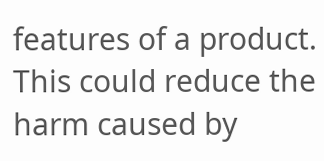features of a product. This could reduce the harm caused by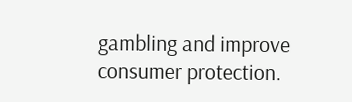gambling and improve consumer protection.